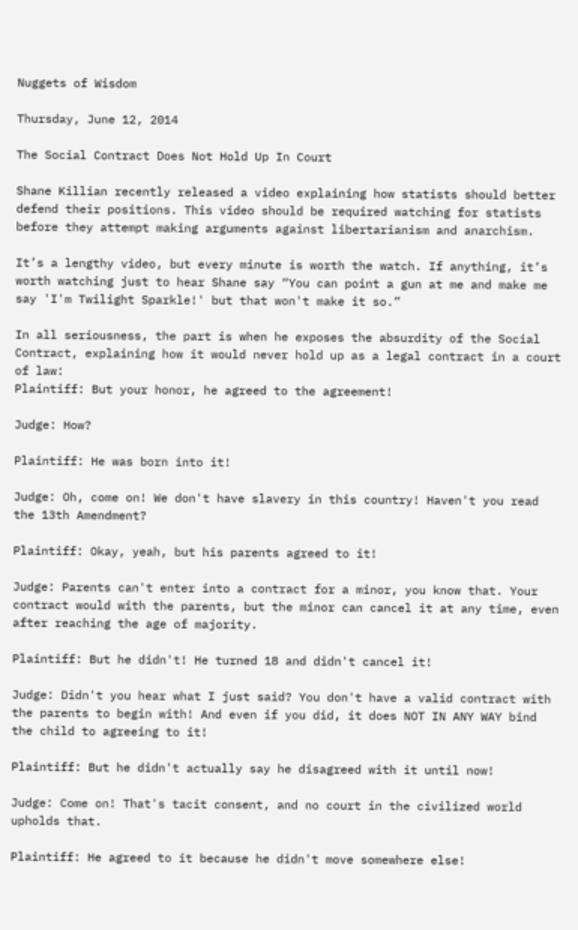Nuggets of Wisdom

Thursday, June 12, 2014

The Social Contract Does Not Hold Up In Court

Shane Killian recently released a video explaining how statists should better defend their positions. This video should be required watching for statists before they attempt making arguments against libertarianism and anarchism.

It’s a lengthy video, but every minute is worth the watch. If anything, it’s worth watching just to hear Shane say “You can point a gun at me and make me say 'I'm Twilight Sparkle!' but that won't make it so.”

In all seriousness, the part is when he exposes the absurdity of the Social Contract, explaining how it would never hold up as a legal contract in a court of law:
Plaintiff: But your honor, he agreed to the agreement!

Judge: How?

Plaintiff: He was born into it!

Judge: Oh, come on! We don't have slavery in this country! Haven't you read the 13th Amendment?

Plaintiff: Okay, yeah, but his parents agreed to it!

Judge: Parents can't enter into a contract for a minor, you know that. Your contract would with the parents, but the minor can cancel it at any time, even after reaching the age of majority.

Plaintiff: But he didn't! He turned 18 and didn't cancel it!

Judge: Didn't you hear what I just said? You don't have a valid contract with the parents to begin with! And even if you did, it does NOT IN ANY WAY bind the child to agreeing to it!

Plaintiff: But he didn't actually say he disagreed with it until now!

Judge: Come on! That's tacit consent, and no court in the civilized world upholds that.

Plaintiff: He agreed to it because he didn't move somewhere else!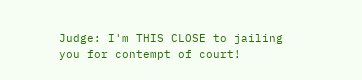Judge: I'm THIS CLOSE to jailing you for contempt of court!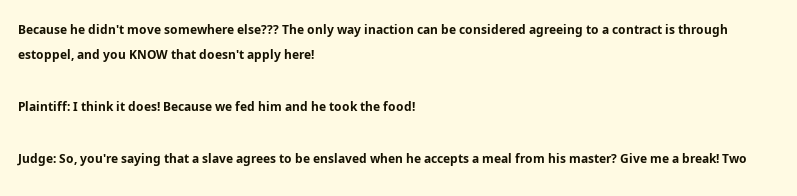Because he didn't move somewhere else??? The only way inaction can be considered agreeing to a contract is through estoppel, and you KNOW that doesn't apply here!

Plaintiff: I think it does! Because we fed him and he took the food!

Judge: So, you're saying that a slave agrees to be enslaved when he accepts a meal from his master? Give me a break! Two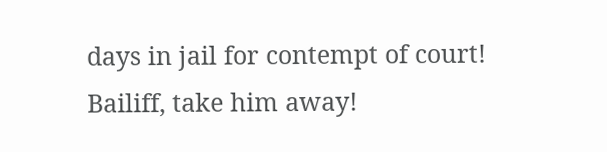days in jail for contempt of court! Bailiff, take him away!